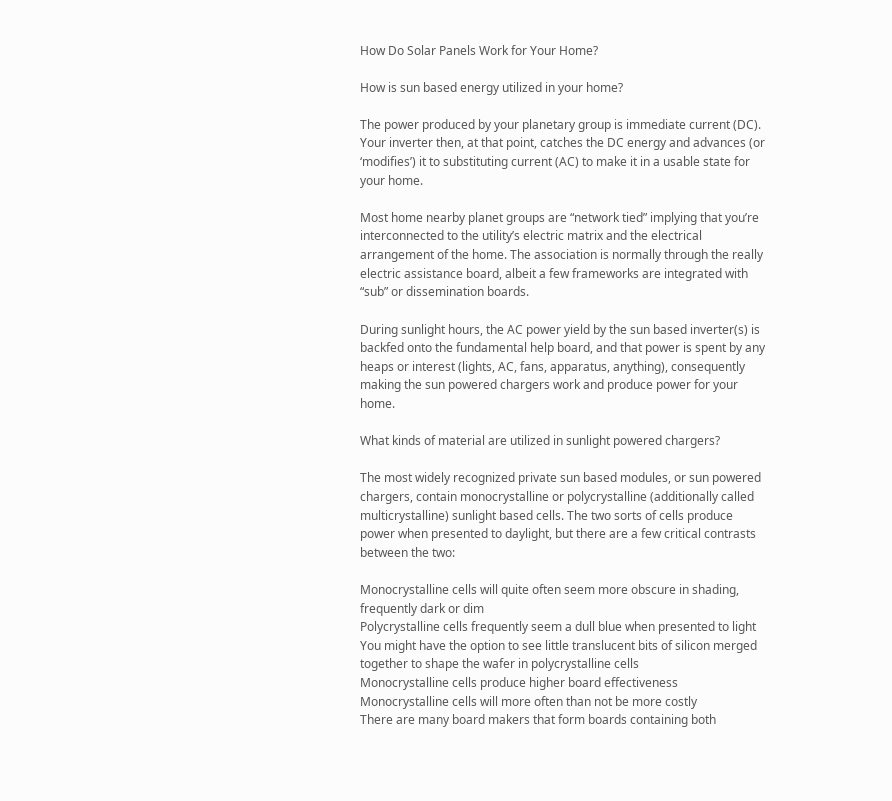How Do Solar Panels Work for Your Home?

How is sun based energy utilized in your home?

The power produced by your planetary group is immediate current (DC). Your inverter then, at that point, catches the DC energy and advances (or ‘modifies’) it to substituting current (AC) to make it in a usable state for your home.

Most home nearby planet groups are “network tied” implying that you’re interconnected to the utility’s electric matrix and the electrical arrangement of the home. The association is normally through the really electric assistance board, albeit a few frameworks are integrated with “sub” or dissemination boards.

During sunlight hours, the AC power yield by the sun based inverter(s) is backfed onto the fundamental help board, and that power is spent by any heaps or interest (lights, AC, fans, apparatus, anything), consequently making the sun powered chargers work and produce power for your home.

What kinds of material are utilized in sunlight powered chargers?

The most widely recognized private sun based modules, or sun powered chargers, contain monocrystalline or polycrystalline (additionally called multicrystalline) sunlight based cells. The two sorts of cells produce power when presented to daylight, but there are a few critical contrasts between the two:

Monocrystalline cells will quite often seem more obscure in shading, frequently dark or dim
Polycrystalline cells frequently seem a dull blue when presented to light
You might have the option to see little translucent bits of silicon merged together to shape the wafer in polycrystalline cells
Monocrystalline cells produce higher board effectiveness
Monocrystalline cells will more often than not be more costly
There are many board makers that form boards containing both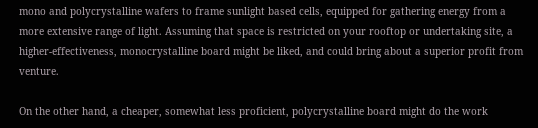mono and polycrystalline wafers to frame sunlight based cells, equipped for gathering energy from a more extensive range of light. Assuming that space is restricted on your rooftop or undertaking site, a higher-effectiveness, monocrystalline board might be liked, and could bring about a superior profit from venture.

On the other hand, a cheaper, somewhat less proficient, polycrystalline board might do the work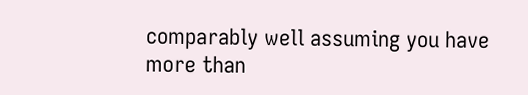comparably well assuming you have more than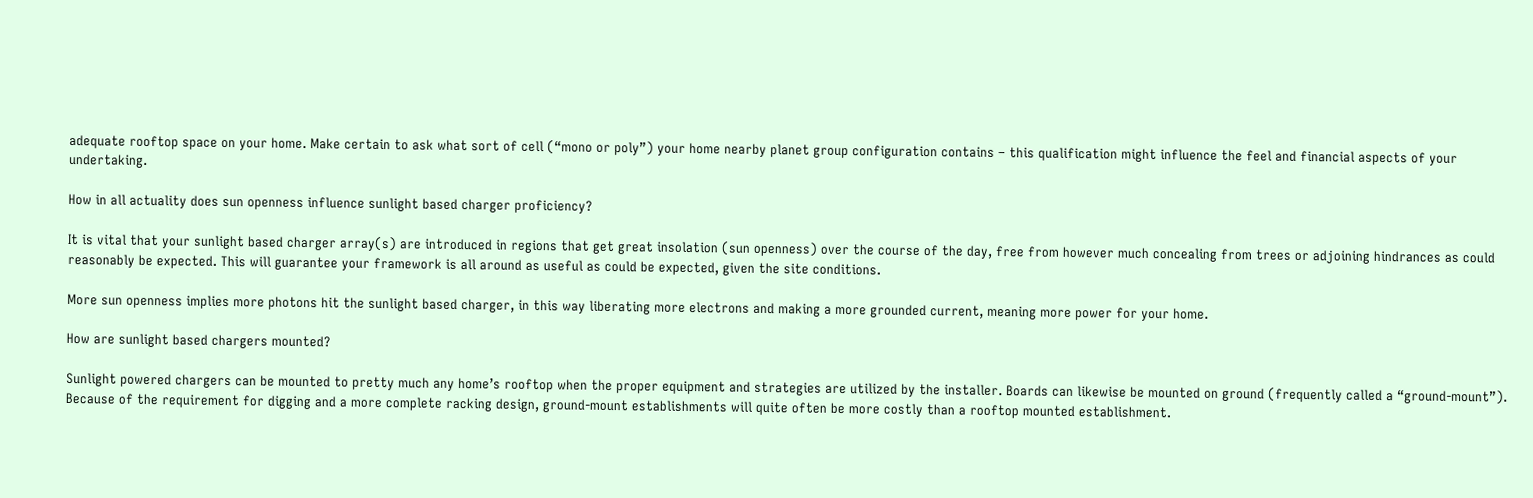adequate rooftop space on your home. Make certain to ask what sort of cell (“mono or poly”) your home nearby planet group configuration contains – this qualification might influence the feel and financial aspects of your undertaking.

How in all actuality does sun openness influence sunlight based charger proficiency?

It is vital that your sunlight based charger array(s) are introduced in regions that get great insolation (sun openness) over the course of the day, free from however much concealing from trees or adjoining hindrances as could reasonably be expected. This will guarantee your framework is all around as useful as could be expected, given the site conditions.

More sun openness implies more photons hit the sunlight based charger, in this way liberating more electrons and making a more grounded current, meaning more power for your home.

How are sunlight based chargers mounted?

Sunlight powered chargers can be mounted to pretty much any home’s rooftop when the proper equipment and strategies are utilized by the installer. Boards can likewise be mounted on ground (frequently called a “ground-mount”). Because of the requirement for digging and a more complete racking design, ground-mount establishments will quite often be more costly than a rooftop mounted establishment.